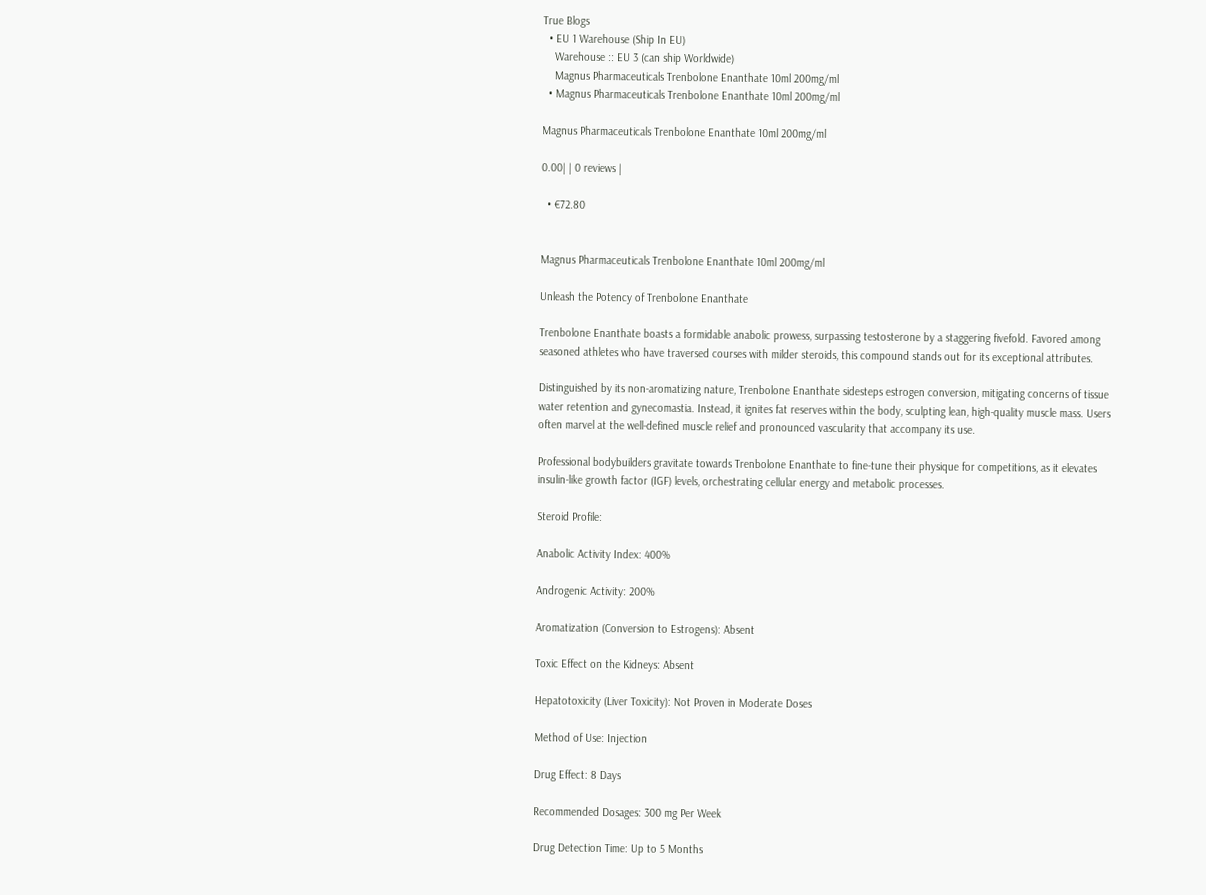True Blogs
  • EU 1 Warehouse (Ship In EU)
    Warehouse :: EU 3 (can ship Worldwide)
    Magnus Pharmaceuticals Trenbolone Enanthate 10ml 200mg/ml
  • Magnus Pharmaceuticals Trenbolone Enanthate 10ml 200mg/ml

Magnus Pharmaceuticals Trenbolone Enanthate 10ml 200mg/ml

0.00| | 0 reviews |

  • €72.80


Magnus Pharmaceuticals Trenbolone Enanthate 10ml 200mg/ml

Unleash the Potency of Trenbolone Enanthate

Trenbolone Enanthate boasts a formidable anabolic prowess, surpassing testosterone by a staggering fivefold. Favored among seasoned athletes who have traversed courses with milder steroids, this compound stands out for its exceptional attributes.

Distinguished by its non-aromatizing nature, Trenbolone Enanthate sidesteps estrogen conversion, mitigating concerns of tissue water retention and gynecomastia. Instead, it ignites fat reserves within the body, sculpting lean, high-quality muscle mass. Users often marvel at the well-defined muscle relief and pronounced vascularity that accompany its use.

Professional bodybuilders gravitate towards Trenbolone Enanthate to fine-tune their physique for competitions, as it elevates insulin-like growth factor (IGF) levels, orchestrating cellular energy and metabolic processes.

Steroid Profile:

Anabolic Activity Index: 400%

Androgenic Activity: 200%

Aromatization (Conversion to Estrogens): Absent

Toxic Effect on the Kidneys: Absent

Hepatotoxicity (Liver Toxicity): Not Proven in Moderate Doses

Method of Use: Injection

Drug Effect: 8 Days

Recommended Dosages: 300 mg Per Week

Drug Detection Time: Up to 5 Months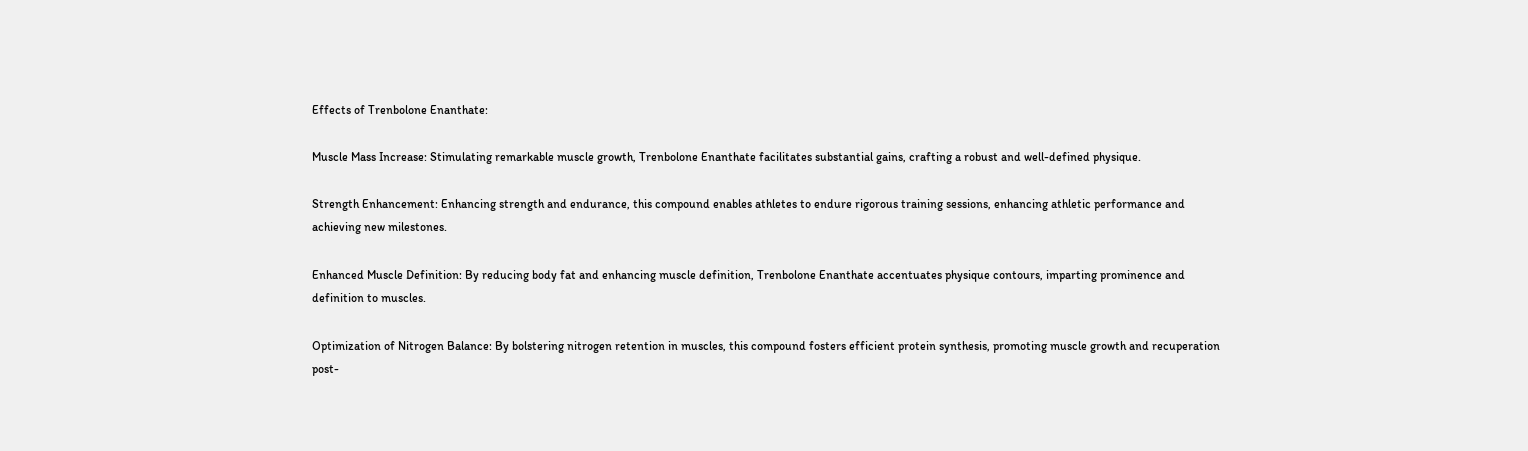Effects of Trenbolone Enanthate:

Muscle Mass Increase: Stimulating remarkable muscle growth, Trenbolone Enanthate facilitates substantial gains, crafting a robust and well-defined physique.

Strength Enhancement: Enhancing strength and endurance, this compound enables athletes to endure rigorous training sessions, enhancing athletic performance and achieving new milestones.

Enhanced Muscle Definition: By reducing body fat and enhancing muscle definition, Trenbolone Enanthate accentuates physique contours, imparting prominence and definition to muscles.

Optimization of Nitrogen Balance: By bolstering nitrogen retention in muscles, this compound fosters efficient protein synthesis, promoting muscle growth and recuperation post-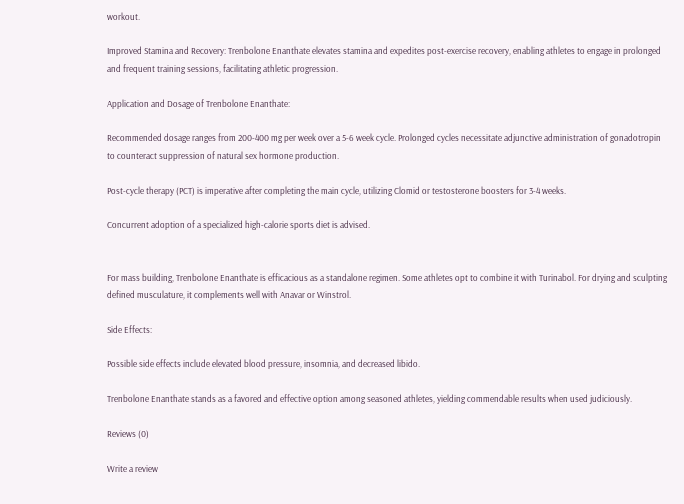workout.

Improved Stamina and Recovery: Trenbolone Enanthate elevates stamina and expedites post-exercise recovery, enabling athletes to engage in prolonged and frequent training sessions, facilitating athletic progression.

Application and Dosage of Trenbolone Enanthate:

Recommended dosage ranges from 200-400 mg per week over a 5-6 week cycle. Prolonged cycles necessitate adjunctive administration of gonadotropin to counteract suppression of natural sex hormone production.

Post-cycle therapy (PCT) is imperative after completing the main cycle, utilizing Clomid or testosterone boosters for 3-4 weeks.

Concurrent adoption of a specialized high-calorie sports diet is advised.


For mass building, Trenbolone Enanthate is efficacious as a standalone regimen. Some athletes opt to combine it with Turinabol. For drying and sculpting defined musculature, it complements well with Anavar or Winstrol.

Side Effects:

Possible side effects include elevated blood pressure, insomnia, and decreased libido.

Trenbolone Enanthate stands as a favored and effective option among seasoned athletes, yielding commendable results when used judiciously.

Reviews (0)

Write a review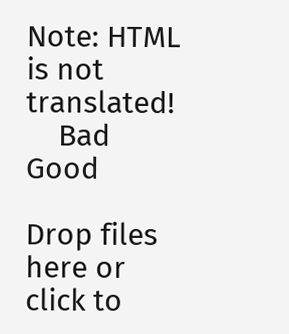Note: HTML is not translated!
    Bad           Good

Drop files here or click to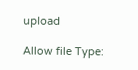upload

Allow file Type: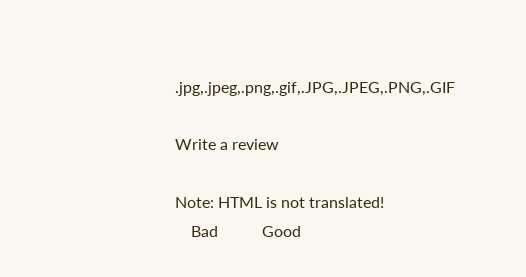.jpg,.jpeg,.png,.gif,.JPG,.JPEG,.PNG,.GIF

Write a review

Note: HTML is not translated!
    Bad           Good